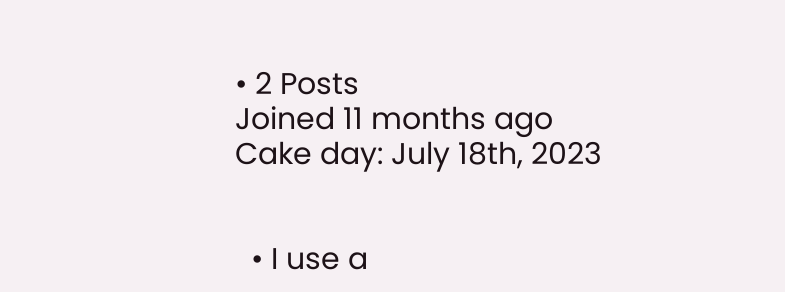• 2 Posts
Joined 11 months ago
Cake day: July 18th, 2023


  • I use a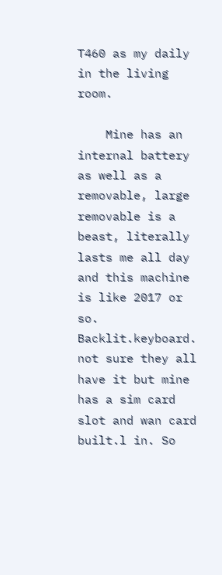T460 as my daily in the living room.

    Mine has an internal battery as well as a removable, large removable is a beast, literally lasts me all day and this machine is like 2017 or so. Backlit.keyboard. not sure they all have it but mine has a sim card slot and wan card built.l in. So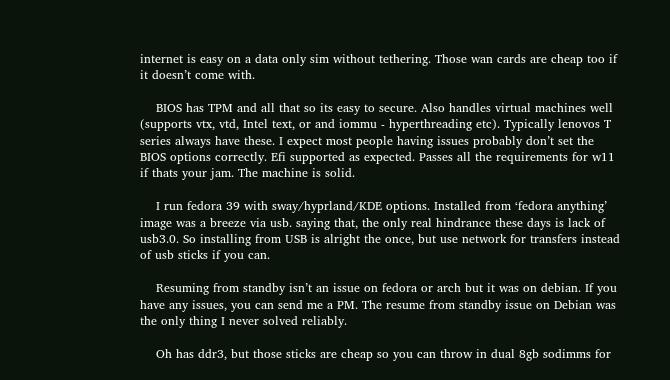internet is easy on a data only sim without tethering. Those wan cards are cheap too if it doesn’t come with.

    BIOS has TPM and all that so its easy to secure. Also handles virtual machines well (supports vtx, vtd, Intel text, or and iommu - hyperthreading etc). Typically lenovos T series always have these. I expect most people having issues probably don’t set the BIOS options correctly. Efi supported as expected. Passes all the requirements for w11 if thats your jam. The machine is solid.

    I run fedora 39 with sway/hyprland/KDE options. Installed from ‘fedora anything’ image was a breeze via usb. saying that, the only real hindrance these days is lack of usb3.0. So installing from USB is alright the once, but use network for transfers instead of usb sticks if you can.

    Resuming from standby isn’t an issue on fedora or arch but it was on debian. If you have any issues, you can send me a PM. The resume from standby issue on Debian was the only thing I never solved reliably.

    Oh has ddr3, but those sticks are cheap so you can throw in dual 8gb sodimms for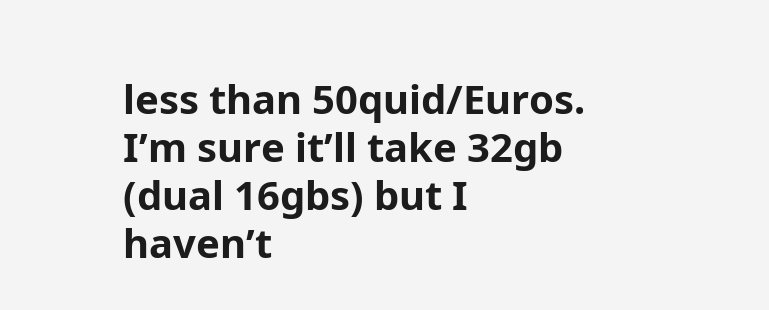less than 50quid/Euros. I’m sure it’ll take 32gb (dual 16gbs) but I haven’t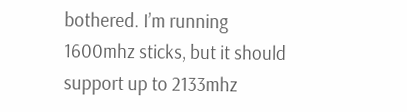bothered. I’m running 1600mhz sticks, but it should support up to 2133mhz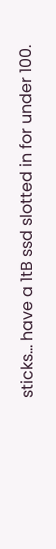sticks… have a 1tB ssd slotted in for under 100.